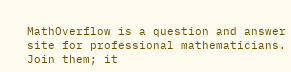MathOverflow is a question and answer site for professional mathematicians. Join them; it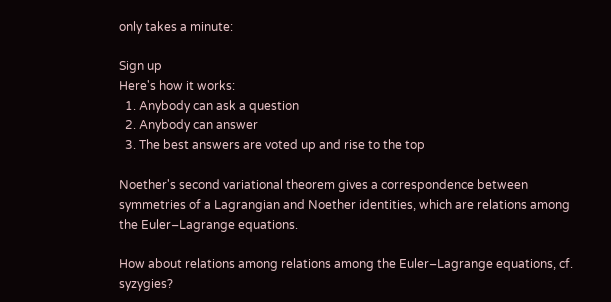only takes a minute:

Sign up
Here's how it works:
  1. Anybody can ask a question
  2. Anybody can answer
  3. The best answers are voted up and rise to the top

Noether's second variational theorem gives a correspondence between symmetries of a Lagrangian and Noether identities, which are relations among the Euler–Lagrange equations.

How about relations among relations among the Euler–Lagrange equations, cf. syzygies?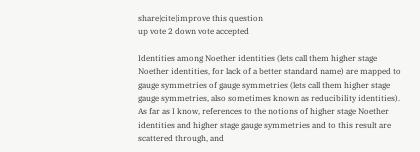share|cite|improve this question
up vote 2 down vote accepted

Identities among Noether identities (lets call them higher stage Noether identities, for lack of a better standard name) are mapped to gauge symmetries of gauge symmetries (lets call them higher stage gauge symmetries, also sometimes known as reducibility identities). As far as I know, references to the notions of higher stage Noether identities and higher stage gauge symmetries and to this result are scattered through, and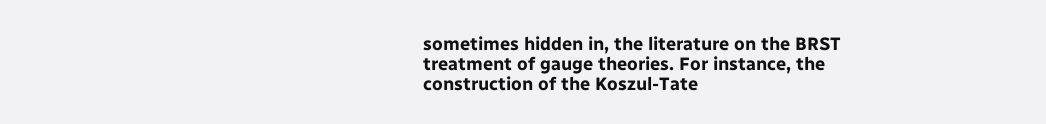sometimes hidden in, the literature on the BRST treatment of gauge theories. For instance, the construction of the Koszul-Tate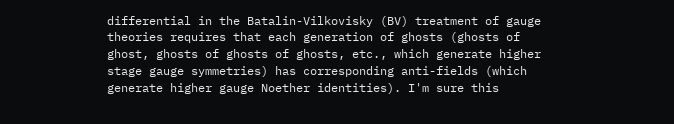differential in the Batalin-Vilkovisky (BV) treatment of gauge theories requires that each generation of ghosts (ghosts of ghost, ghosts of ghosts of ghosts, etc., which generate higher stage gauge symmetries) has corresponding anti-fields (which generate higher gauge Noether identities). I'm sure this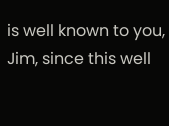is well known to you, Jim, since this well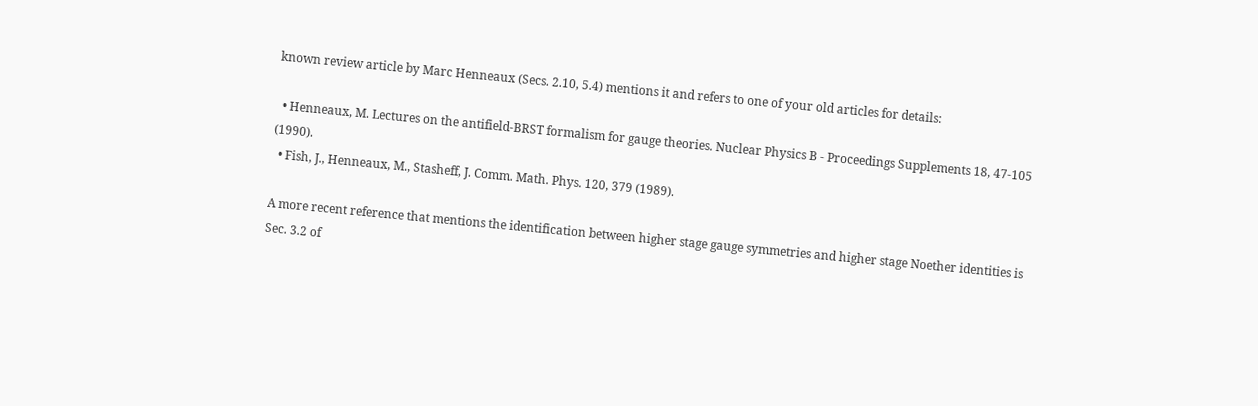known review article by Marc Henneaux (Secs. 2.10, 5.4) mentions it and refers to one of your old articles for details:

  • Henneaux, M. Lectures on the antifield-BRST formalism for gauge theories. Nuclear Physics B - Proceedings Supplements 18, 47-105 (1990).
  • Fish, J., Henneaux, M., Stasheff, J. Comm. Math. Phys. 120, 379 (1989).

A more recent reference that mentions the identification between higher stage gauge symmetries and higher stage Noether identities is Sec. 3.2 of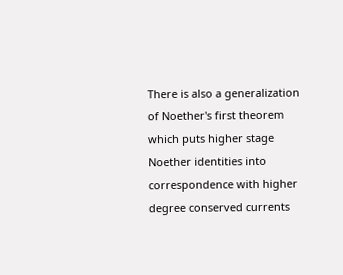There is also a generalization of Noether's first theorem which puts higher stage Noether identities into correspondence with higher degree conserved currents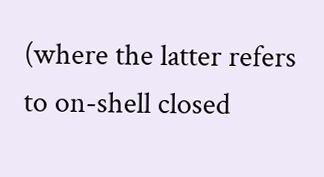(where the latter refers to on-shell closed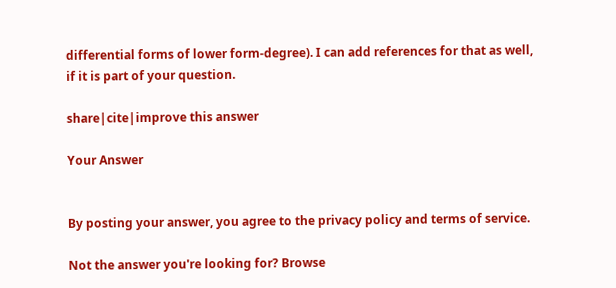differential forms of lower form-degree). I can add references for that as well, if it is part of your question.

share|cite|improve this answer

Your Answer


By posting your answer, you agree to the privacy policy and terms of service.

Not the answer you're looking for? Browse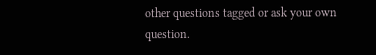other questions tagged or ask your own question.